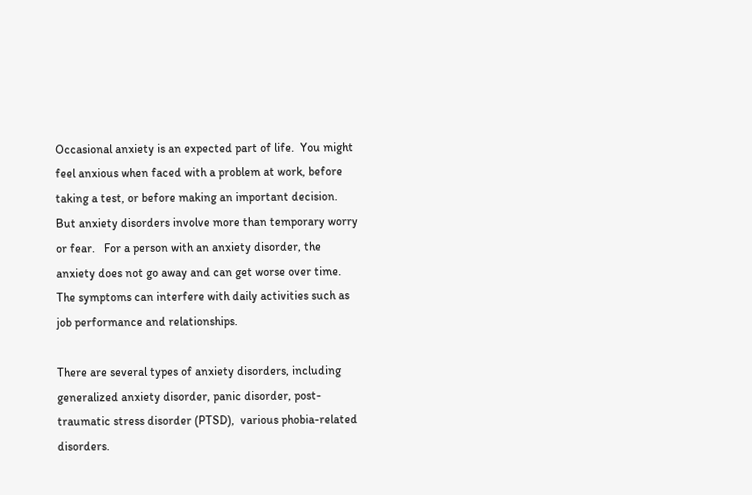Occasional anxiety is an expected part of life.  You might feel anxious when faced with a problem at work, before taking a test, or before making an important decision.  But anxiety disorders involve more than temporary worry or fear.   For a person with an anxiety disorder, the anxiety does not go away and can get worse over time.   The symptoms can interfere with daily activities such as job performance and relationships.

There are several types of anxiety disorders, including generalized anxiety disorder, panic disorder, post-traumatic stress disorder (PTSD),  various phobia-related disorders.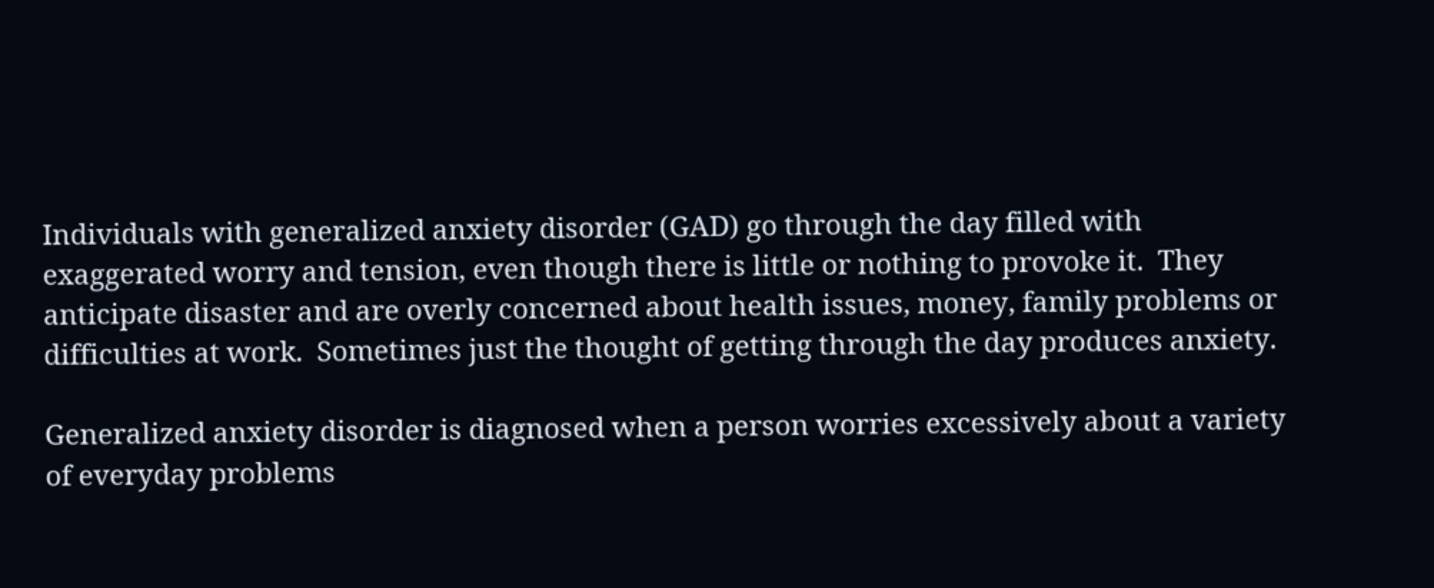Individuals with generalized anxiety disorder (GAD) go through the day filled with exaggerated worry and tension, even though there is little or nothing to provoke it.  They anticipate disaster and are overly concerned about health issues, money, family problems or difficulties at work.  Sometimes just the thought of getting through the day produces anxiety.

Generalized anxiety disorder is diagnosed when a person worries excessively about a variety of everyday problems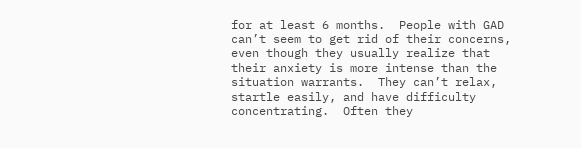for at least 6 months.  People with GAD can’t seem to get rid of their concerns, even though they usually realize that their anxiety is more intense than the situation warrants.  They can’t relax, startle easily, and have difficulty concentrating.  Often they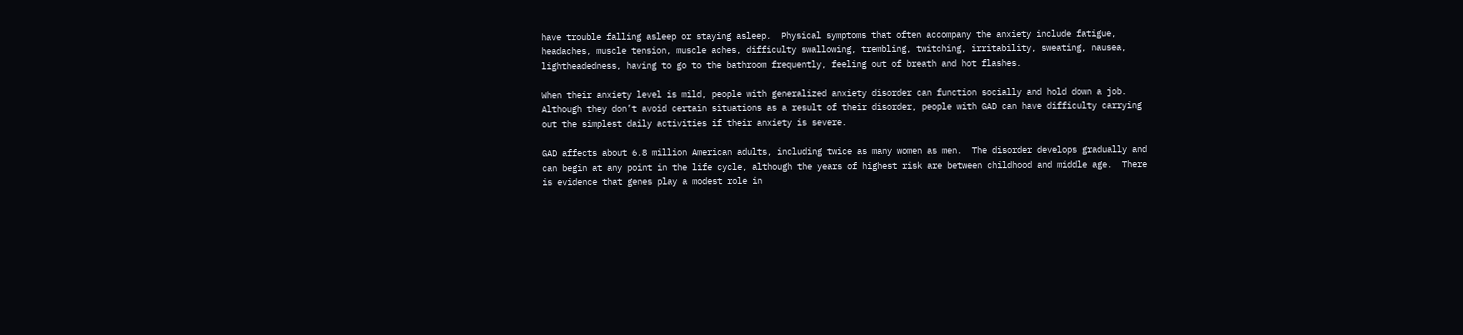have trouble falling asleep or staying asleep.  Physical symptoms that often accompany the anxiety include fatigue, headaches, muscle tension, muscle aches, difficulty swallowing, trembling, twitching, irritability, sweating, nausea, lightheadedness, having to go to the bathroom frequently, feeling out of breath and hot flashes.

When their anxiety level is mild, people with generalized anxiety disorder can function socially and hold down a job.   Although they don’t avoid certain situations as a result of their disorder, people with GAD can have difficulty carrying out the simplest daily activities if their anxiety is severe.

GAD affects about 6.8 million American adults, including twice as many women as men.  The disorder develops gradually and can begin at any point in the life cycle, although the years of highest risk are between childhood and middle age.  There is evidence that genes play a modest role in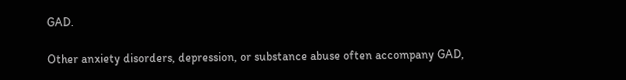GAD.

Other anxiety disorders, depression, or substance abuse often accompany GAD,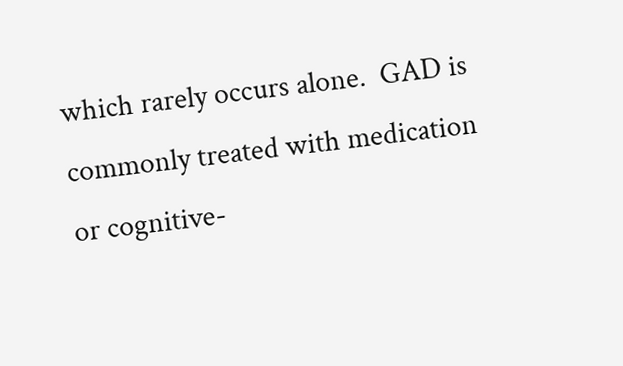which rarely occurs alone.  GAD is commonly treated with medication or cognitive-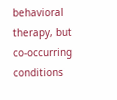behavioral therapy, but co-occurring conditions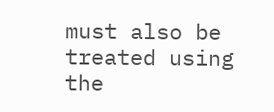must also be treated using the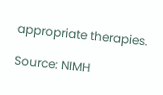appropriate therapies.

Source: NIMH